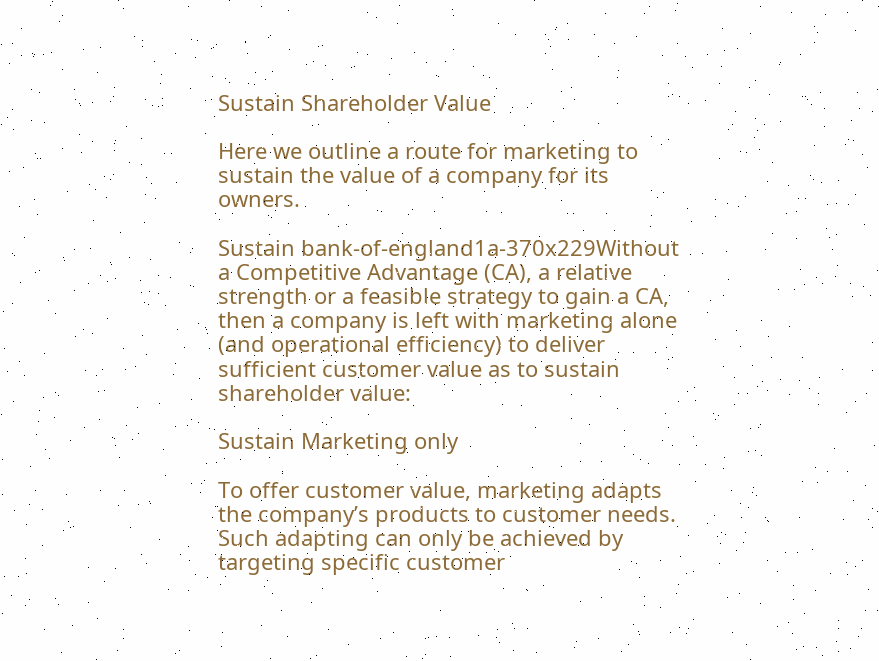Sustain Shareholder Value

Here we outline a route for marketing to sustain the value of a company for its owners.

Sustain bank-of-england1a-370x229Without a Competitive Advantage (CA), a relative strength or a feasible strategy to gain a CA, then a company is left with marketing alone (and operational efficiency) to deliver sufficient customer value as to sustain shareholder value:

Sustain Marketing only

To offer customer value, marketing adapts the company’s products to customer needs.  Such adapting can only be achieved by targeting specific customer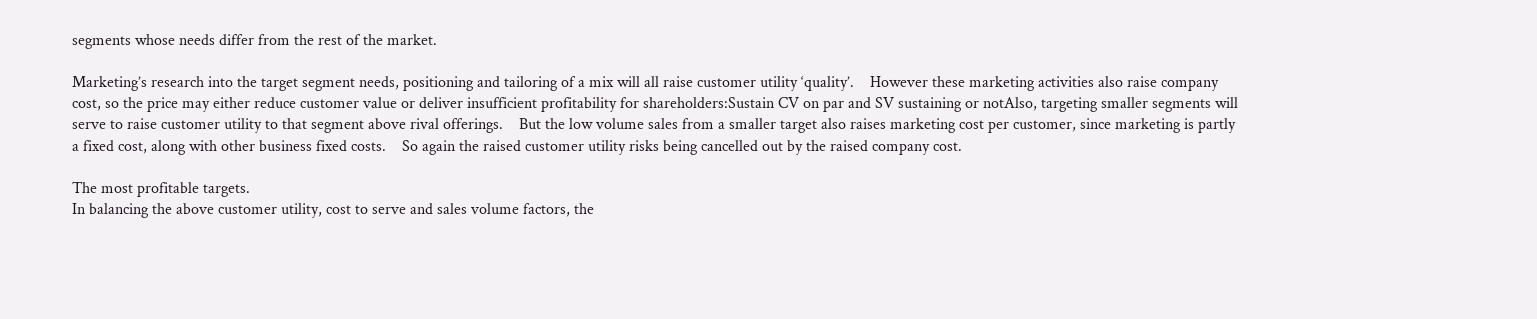segments whose needs differ from the rest of the market.

Marketing’s research into the target segment needs, positioning and tailoring of a mix will all raise customer utility ‘quality’.    However these marketing activities also raise company cost, so the price may either reduce customer value or deliver insufficient profitability for shareholders:Sustain CV on par and SV sustaining or notAlso, targeting smaller segments will serve to raise customer utility to that segment above rival offerings.    But the low volume sales from a smaller target also raises marketing cost per customer, since marketing is partly a fixed cost, along with other business fixed costs.    So again the raised customer utility risks being cancelled out by the raised company cost.

The most profitable targets.
In balancing the above customer utility, cost to serve and sales volume factors, the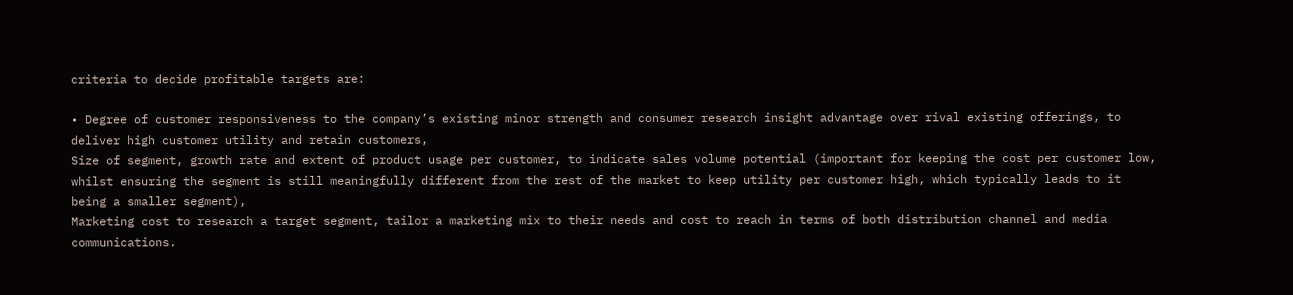criteria to decide profitable targets are:

• Degree of customer responsiveness to the company’s existing minor strength and consumer research insight advantage over rival existing offerings, to deliver high customer utility and retain customers,
Size of segment, growth rate and extent of product usage per customer, to indicate sales volume potential (important for keeping the cost per customer low, whilst ensuring the segment is still meaningfully different from the rest of the market to keep utility per customer high, which typically leads to it being a smaller segment),
Marketing cost to research a target segment, tailor a marketing mix to their needs and cost to reach in terms of both distribution channel and media communications.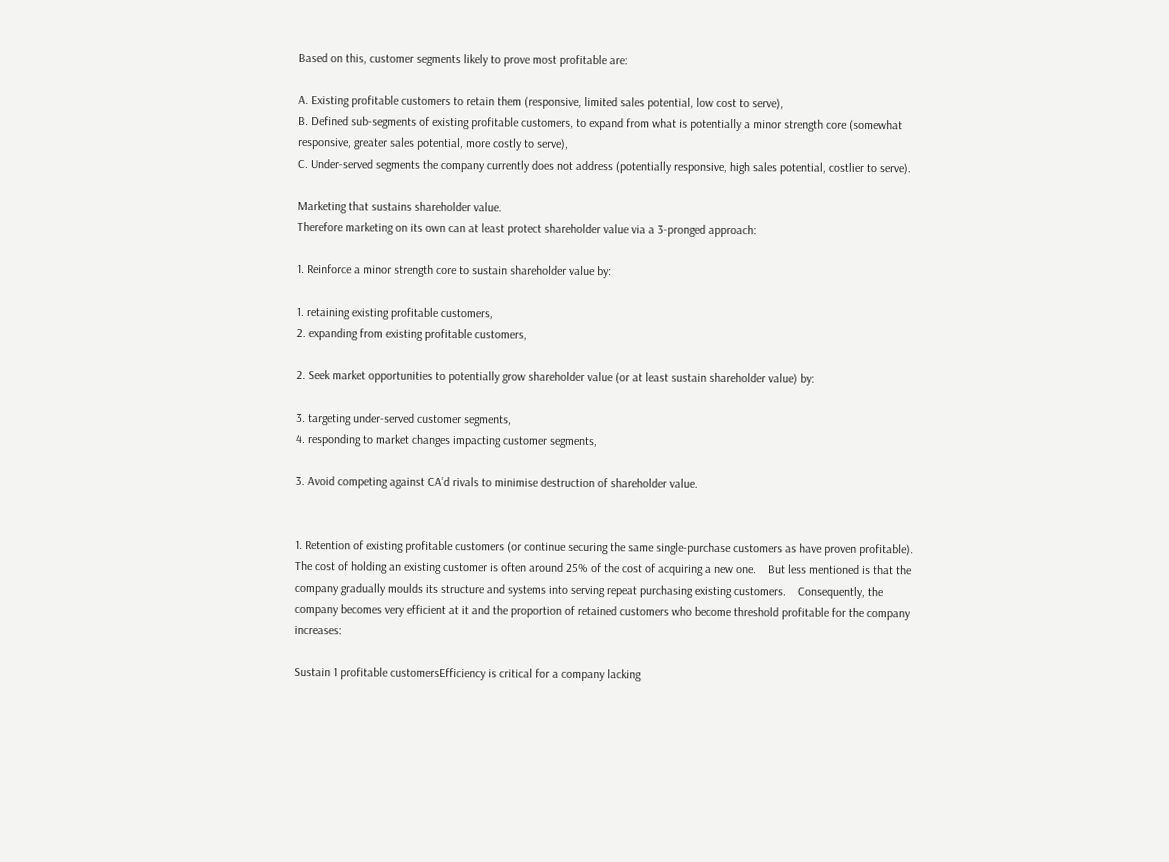Based on this, customer segments likely to prove most profitable are:

A. Existing profitable customers to retain them (responsive, limited sales potential, low cost to serve),
B. Defined sub-segments of existing profitable customers, to expand from what is potentially a minor strength core (somewhat responsive, greater sales potential, more costly to serve),
C. Under-served segments the company currently does not address (potentially responsive, high sales potential, costlier to serve).

Marketing that sustains shareholder value.
Therefore marketing on its own can at least protect shareholder value via a 3-pronged approach:

1. Reinforce a minor strength core to sustain shareholder value by:

1. retaining existing profitable customers,
2. expanding from existing profitable customers,

2. Seek market opportunities to potentially grow shareholder value (or at least sustain shareholder value) by:

3. targeting under-served customer segments,
4. responding to market changes impacting customer segments,

3. Avoid competing against CA’d rivals to minimise destruction of shareholder value.


1. Retention of existing profitable customers (or continue securing the same single-purchase customers as have proven profitable).
The cost of holding an existing customer is often around 25% of the cost of acquiring a new one.    But less mentioned is that the company gradually moulds its structure and systems into serving repeat purchasing existing customers.    Consequently, the company becomes very efficient at it and the proportion of retained customers who become threshold profitable for the company increases:

Sustain 1 profitable customersEfficiency is critical for a company lacking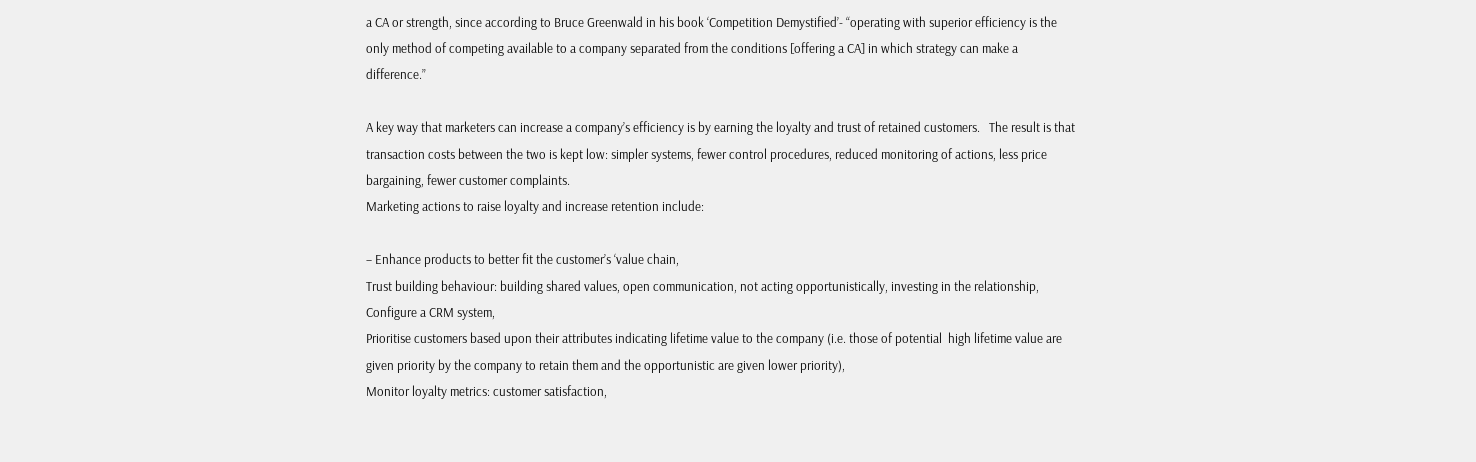a CA or strength, since according to Bruce Greenwald in his book ‘Competition Demystified’- “operating with superior efficiency is the only method of competing available to a company separated from the conditions [offering a CA] in which strategy can make a difference.”

A key way that marketers can increase a company’s efficiency is by earning the loyalty and trust of retained customers.   The result is that transaction costs between the two is kept low: simpler systems, fewer control procedures, reduced monitoring of actions, less price bargaining, fewer customer complaints.
Marketing actions to raise loyalty and increase retention include:

– Enhance products to better fit the customer’s ‘value chain,
Trust building behaviour: building shared values, open communication, not acting opportunistically, investing in the relationship,
Configure a CRM system,
Prioritise customers based upon their attributes indicating lifetime value to the company (i.e. those of potential  high lifetime value are given priority by the company to retain them and the opportunistic are given lower priority),
Monitor loyalty metrics: customer satisfaction,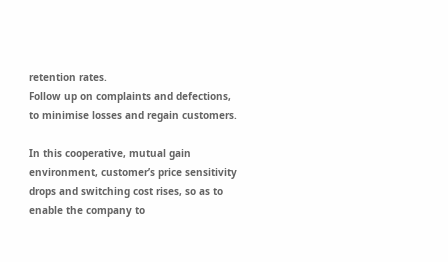retention rates.
Follow up on complaints and defections, to minimise losses and regain customers.

In this cooperative, mutual gain environment, customer’s price sensitivity drops and switching cost rises, so as to enable the company to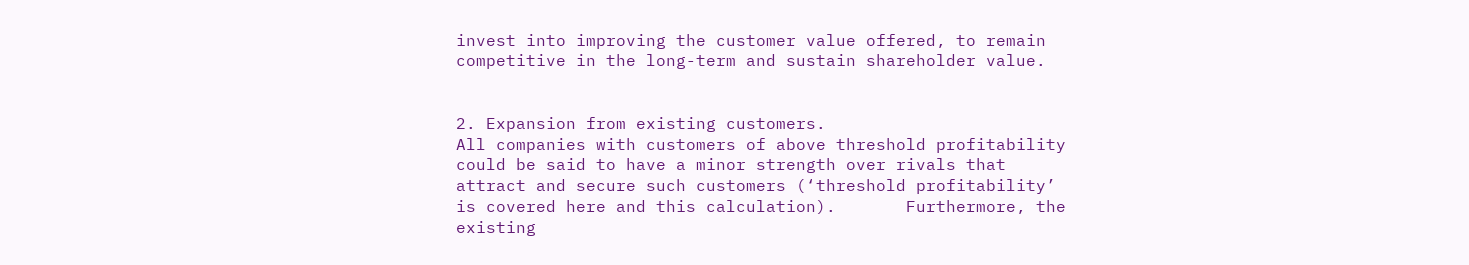invest into improving the customer value offered, to remain competitive in the long-term and sustain shareholder value.


2. Expansion from existing customers.
All companies with customers of above threshold profitability  could be said to have a minor strength over rivals that attract and secure such customers (‘threshold profitability’ is covered here and this calculation).       Furthermore, the existing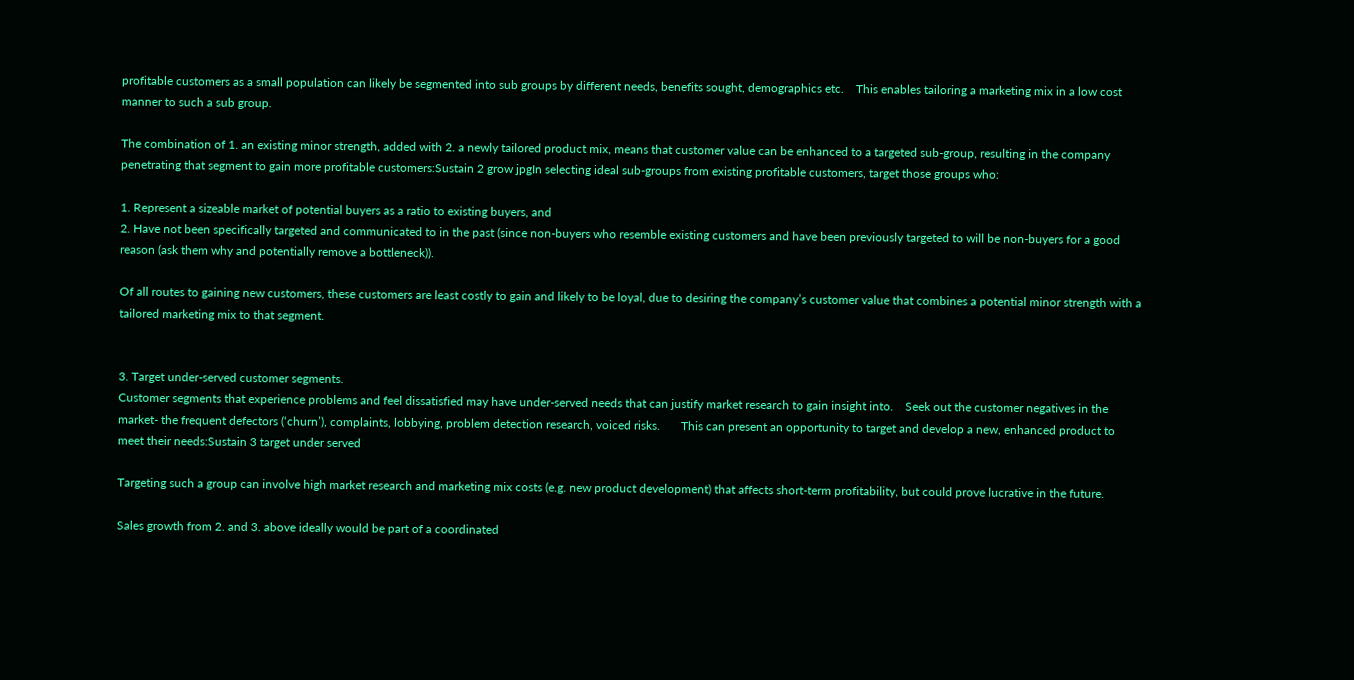profitable customers as a small population can likely be segmented into sub groups by different needs, benefits sought, demographics etc.    This enables tailoring a marketing mix in a low cost manner to such a sub group.

The combination of 1. an existing minor strength, added with 2. a newly tailored product mix, means that customer value can be enhanced to a targeted sub-group, resulting in the company penetrating that segment to gain more profitable customers:Sustain 2 grow jpgIn selecting ideal sub-groups from existing profitable customers, target those groups who:

1. Represent a sizeable market of potential buyers as a ratio to existing buyers, and
2. Have not been specifically targeted and communicated to in the past (since non-buyers who resemble existing customers and have been previously targeted to will be non-buyers for a good reason (ask them why and potentially remove a bottleneck)).

Of all routes to gaining new customers, these customers are least costly to gain and likely to be loyal, due to desiring the company’s customer value that combines a potential minor strength with a tailored marketing mix to that segment.


3. Target under-served customer segments.
Customer segments that experience problems and feel dissatisfied may have under-served needs that can justify market research to gain insight into.    Seek out the customer negatives in the market- the frequent defectors (‘churn’), complaints, lobbying, problem detection research, voiced risks.       This can present an opportunity to target and develop a new, enhanced product to meet their needs:Sustain 3 target under served

Targeting such a group can involve high market research and marketing mix costs (e.g. new product development) that affects short-term profitability, but could prove lucrative in the future.

Sales growth from 2. and 3. above ideally would be part of a coordinated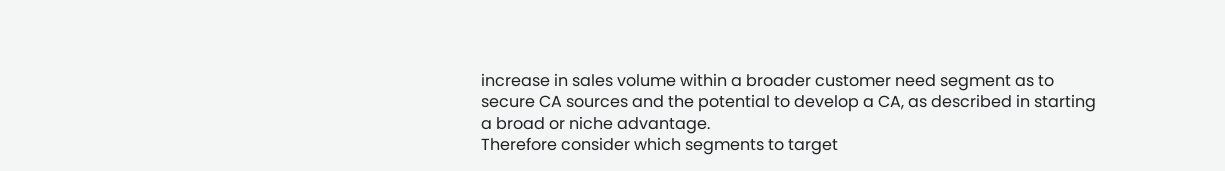increase in sales volume within a broader customer need segment as to secure CA sources and the potential to develop a CA, as described in starting a broad or niche advantage.
Therefore consider which segments to target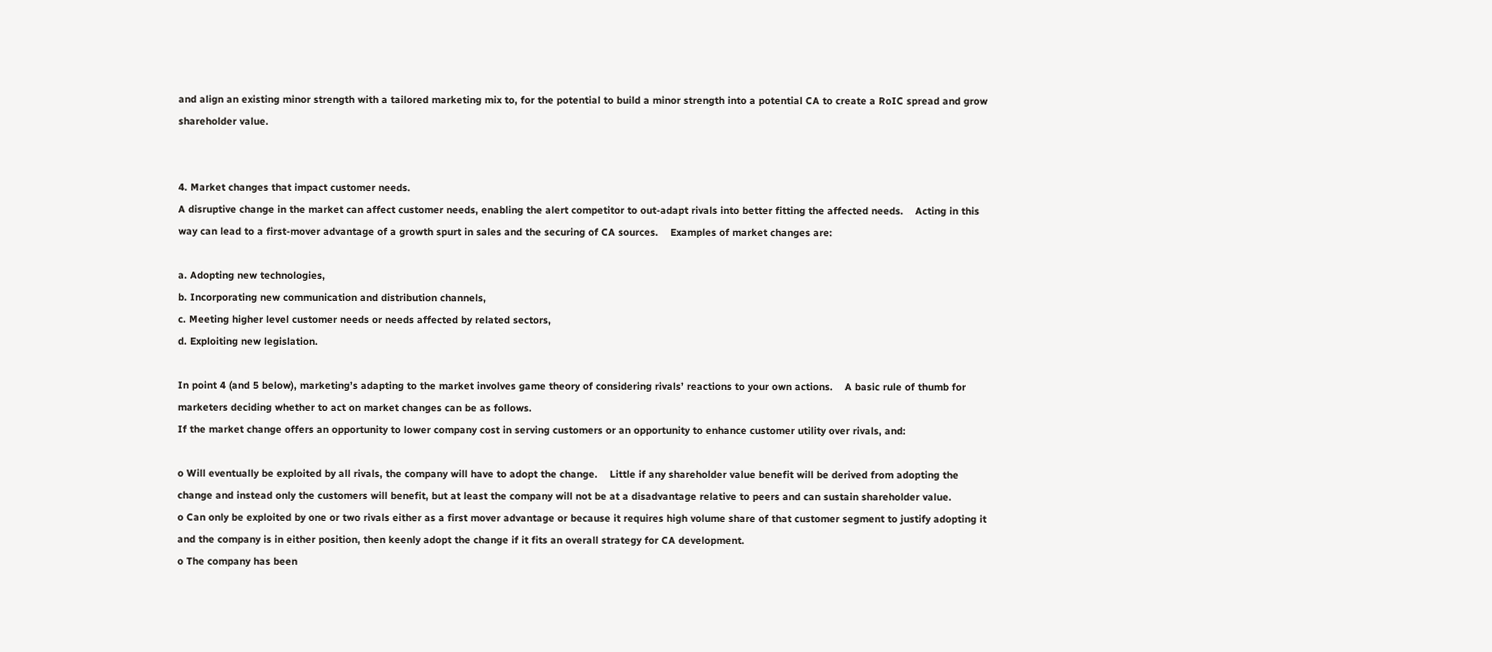and align an existing minor strength with a tailored marketing mix to, for the potential to build a minor strength into a potential CA to create a RoIC spread and grow shareholder value.


4. Market changes that impact customer needs.
A disruptive change in the market can affect customer needs, enabling the alert competitor to out-adapt rivals into better fitting the affected needs.    Acting in this way can lead to a first-mover advantage of a growth spurt in sales and the securing of CA sources.    Examples of market changes are:

a. Adopting new technologies,
b. Incorporating new communication and distribution channels,
c. Meeting higher level customer needs or needs affected by related sectors,
d. Exploiting new legislation.

In point 4 (and 5 below), marketing’s adapting to the market involves game theory of considering rivals’ reactions to your own actions.    A basic rule of thumb for marketers deciding whether to act on market changes can be as follows.
If the market change offers an opportunity to lower company cost in serving customers or an opportunity to enhance customer utility over rivals, and:

o Will eventually be exploited by all rivals, the company will have to adopt the change.    Little if any shareholder value benefit will be derived from adopting the change and instead only the customers will benefit, but at least the company will not be at a disadvantage relative to peers and can sustain shareholder value.
o Can only be exploited by one or two rivals either as a first mover advantage or because it requires high volume share of that customer segment to justify adopting it and the company is in either position, then keenly adopt the change if it fits an overall strategy for CA development.
o The company has been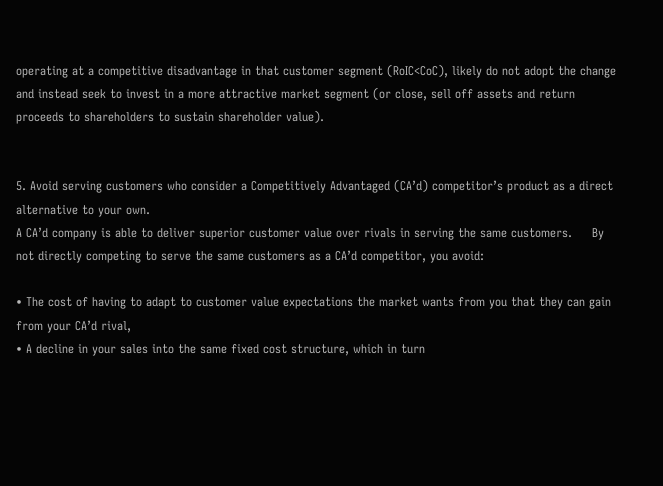operating at a competitive disadvantage in that customer segment (RoIC<CoC), likely do not adopt the change and instead seek to invest in a more attractive market segment (or close, sell off assets and return proceeds to shareholders to sustain shareholder value).


5. Avoid serving customers who consider a Competitively Advantaged (CA’d) competitor’s product as a direct alternative to your own.
A CA’d company is able to deliver superior customer value over rivals in serving the same customers.     By not directly competing to serve the same customers as a CA’d competitor, you avoid:

• The cost of having to adapt to customer value expectations the market wants from you that they can gain from your CA’d rival,
• A decline in your sales into the same fixed cost structure, which in turn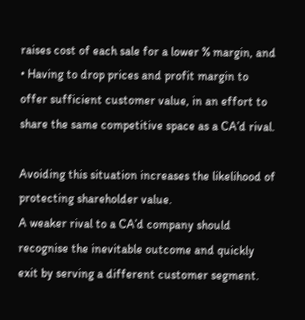raises cost of each sale for a lower % margin, and
• Having to drop prices and profit margin to offer sufficient customer value, in an effort to share the same competitive space as a CA’d rival.

Avoiding this situation increases the likelihood of protecting shareholder value.
A weaker rival to a CA’d company should recognise the inevitable outcome and quickly exit by serving a different customer segment.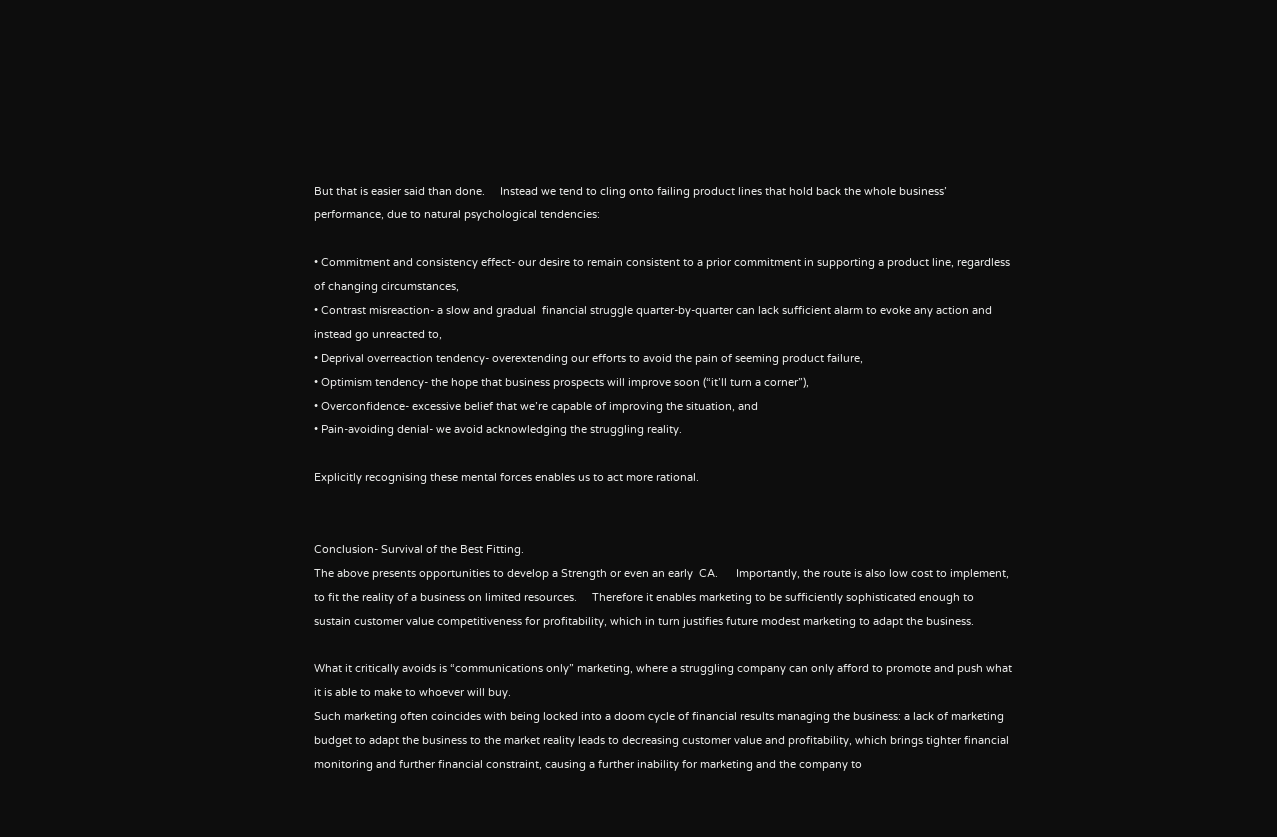But that is easier said than done.     Instead we tend to cling onto failing product lines that hold back the whole business’ performance, due to natural psychological tendencies:

• Commitment and consistency effect- our desire to remain consistent to a prior commitment in supporting a product line, regardless of changing circumstances,
• Contrast misreaction- a slow and gradual  financial struggle quarter-by-quarter can lack sufficient alarm to evoke any action and instead go unreacted to,
• Deprival overreaction tendency- overextending our efforts to avoid the pain of seeming product failure,
• Optimism tendency- the hope that business prospects will improve soon (“it’ll turn a corner”),
• Overconfidence- excessive belief that we’re capable of improving the situation, and
• Pain-avoiding denial- we avoid acknowledging the struggling reality.

Explicitly recognising these mental forces enables us to act more rational.


Conclusion- Survival of the Best Fitting.
The above presents opportunities to develop a Strength or even an early  CA.      Importantly, the route is also low cost to implement, to fit the reality of a business on limited resources.     Therefore it enables marketing to be sufficiently sophisticated enough to sustain customer value competitiveness for profitability, which in turn justifies future modest marketing to adapt the business.

What it critically avoids is “communications only” marketing, where a struggling company can only afford to promote and push what it is able to make to whoever will buy.
Such marketing often coincides with being locked into a doom cycle of financial results managing the business: a lack of marketing budget to adapt the business to the market reality leads to decreasing customer value and profitability, which brings tighter financial monitoring and further financial constraint, causing a further inability for marketing and the company to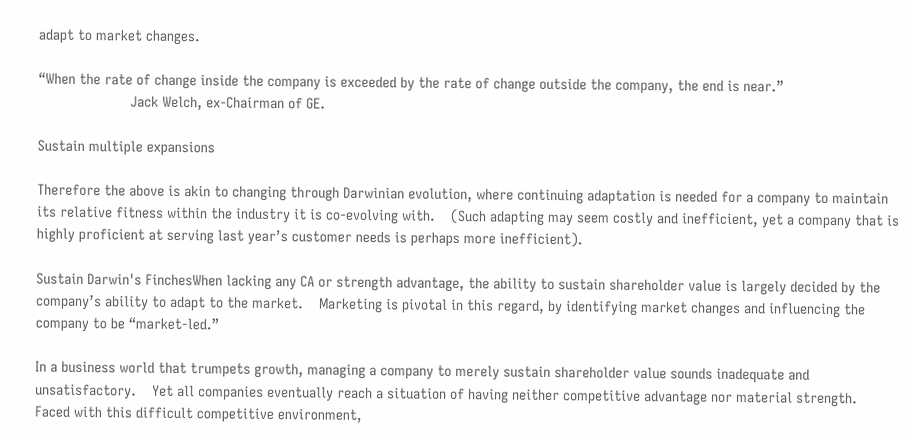adapt to market changes.

“When the rate of change inside the company is exceeded by the rate of change outside the company, the end is near.”
                       Jack Welch, ex-Chairman of GE.

Sustain multiple expansions

Therefore the above is akin to changing through Darwinian evolution, where continuing adaptation is needed for a company to maintain its relative fitness within the industry it is co-evolving with.    (Such adapting may seem costly and inefficient, yet a company that is highly proficient at serving last year’s customer needs is perhaps more inefficient).

Sustain Darwin's FinchesWhen lacking any CA or strength advantage, the ability to sustain shareholder value is largely decided by the company’s ability to adapt to the market.    Marketing is pivotal in this regard, by identifying market changes and influencing the company to be “market-led.”

In a business world that trumpets growth, managing a company to merely sustain shareholder value sounds inadequate and unsatisfactory.    Yet all companies eventually reach a situation of having neither competitive advantage nor material strength.     Faced with this difficult competitive environment,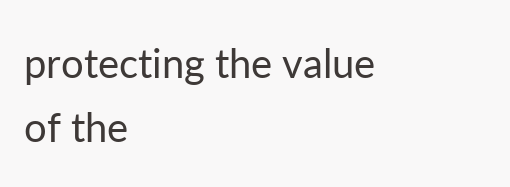protecting the value of the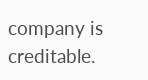company is creditable.